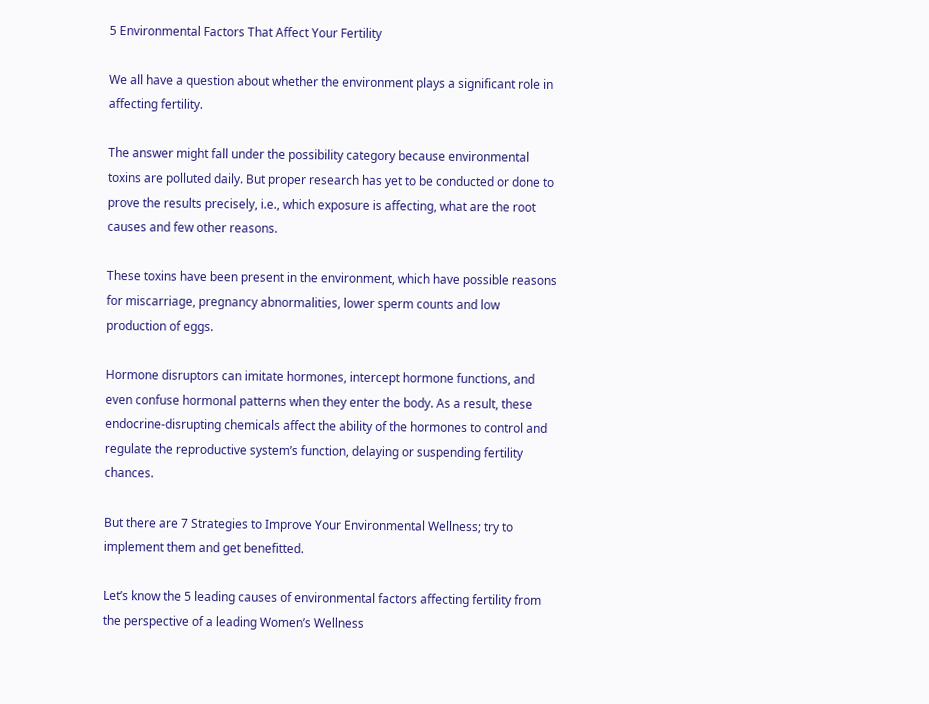5 Environmental Factors That Affect Your Fertility

We all have a question about whether the environment plays a significant role in affecting fertility.

The answer might fall under the possibility category because environmental toxins are polluted daily. But proper research has yet to be conducted or done to prove the results precisely, i.e., which exposure is affecting, what are the root causes and few other reasons.

These toxins have been present in the environment, which have possible reasons for miscarriage, pregnancy abnormalities, lower sperm counts and low production of eggs.

Hormone disruptors can imitate hormones, intercept hormone functions, and even confuse hormonal patterns when they enter the body. As a result, these endocrine-disrupting chemicals affect the ability of the hormones to control and regulate the reproductive system’s function, delaying or suspending fertility chances.

But there are 7 Strategies to Improve Your Environmental Wellness; try to implement them and get benefitted.

Let’s know the 5 leading causes of environmental factors affecting fertility from the perspective of a leading Women’s Wellness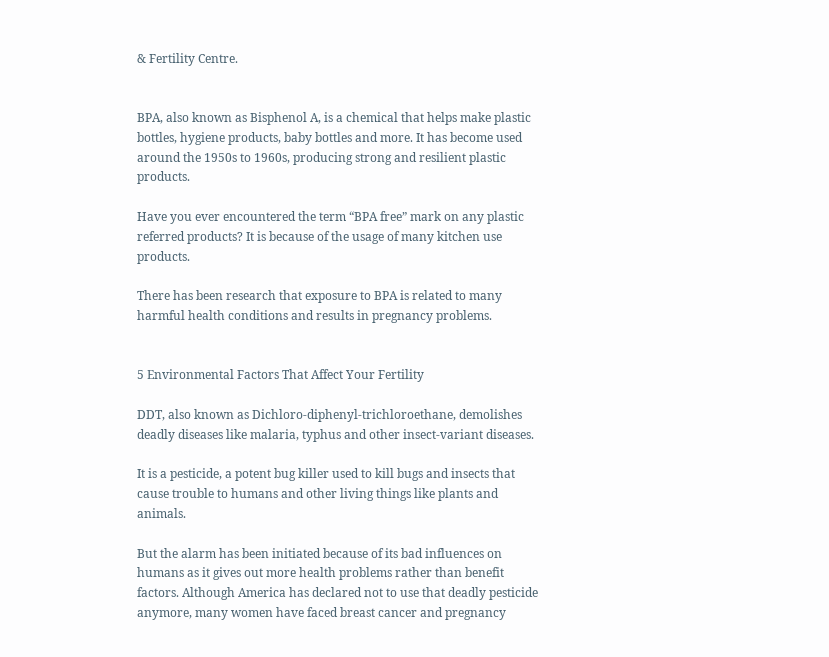& Fertility Centre.


BPA, also known as Bisphenol A, is a chemical that helps make plastic bottles, hygiene products, baby bottles and more. It has become used around the 1950s to 1960s, producing strong and resilient plastic products.

Have you ever encountered the term “BPA free” mark on any plastic referred products? It is because of the usage of many kitchen use products.

There has been research that exposure to BPA is related to many harmful health conditions and results in pregnancy problems.


5 Environmental Factors That Affect Your Fertility

DDT, also known as Dichloro-diphenyl-trichloroethane, demolishes deadly diseases like malaria, typhus and other insect-variant diseases.

It is a pesticide, a potent bug killer used to kill bugs and insects that cause trouble to humans and other living things like plants and animals.

But the alarm has been initiated because of its bad influences on humans as it gives out more health problems rather than benefit factors. Although America has declared not to use that deadly pesticide anymore, many women have faced breast cancer and pregnancy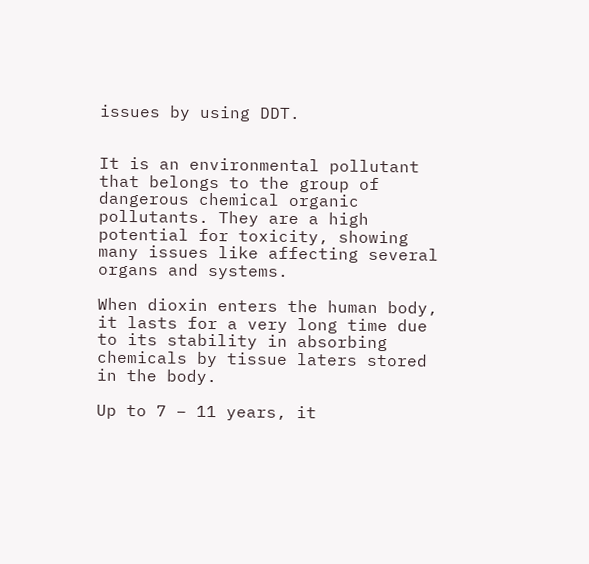issues by using DDT.


It is an environmental pollutant that belongs to the group of dangerous chemical organic pollutants. They are a high potential for toxicity, showing many issues like affecting several organs and systems.

When dioxin enters the human body, it lasts for a very long time due to its stability in absorbing chemicals by tissue laters stored in the body.

Up to 7 – 11 years, it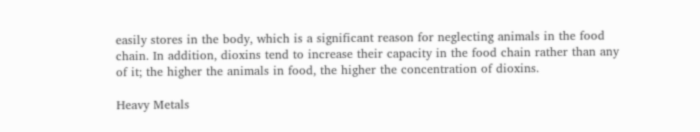easily stores in the body, which is a significant reason for neglecting animals in the food chain. In addition, dioxins tend to increase their capacity in the food chain rather than any of it; the higher the animals in food, the higher the concentration of dioxins.

Heavy Metals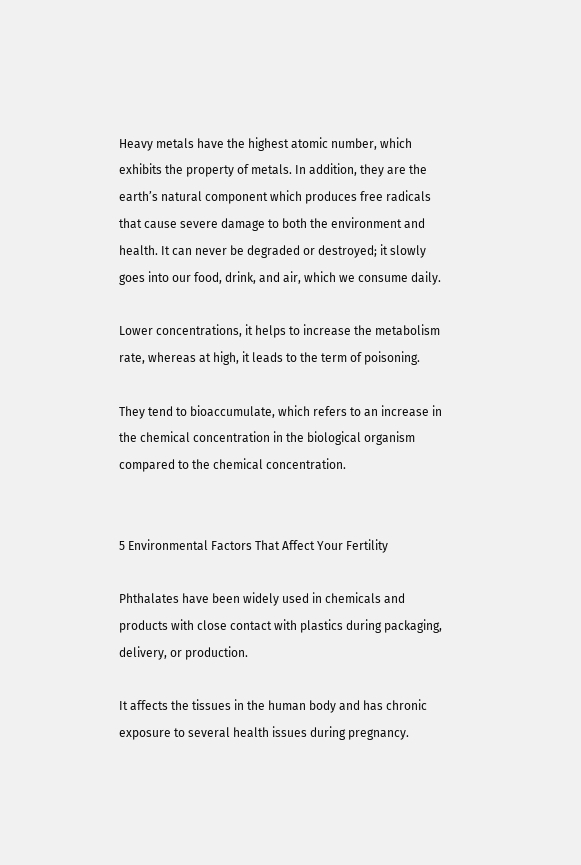Heavy metals have the highest atomic number, which exhibits the property of metals. In addition, they are the earth’s natural component which produces free radicals that cause severe damage to both the environment and health. It can never be degraded or destroyed; it slowly goes into our food, drink, and air, which we consume daily.

Lower concentrations, it helps to increase the metabolism rate, whereas at high, it leads to the term of poisoning.

They tend to bioaccumulate, which refers to an increase in the chemical concentration in the biological organism compared to the chemical concentration.


5 Environmental Factors That Affect Your Fertility

Phthalates have been widely used in chemicals and products with close contact with plastics during packaging, delivery, or production.

It affects the tissues in the human body and has chronic exposure to several health issues during pregnancy.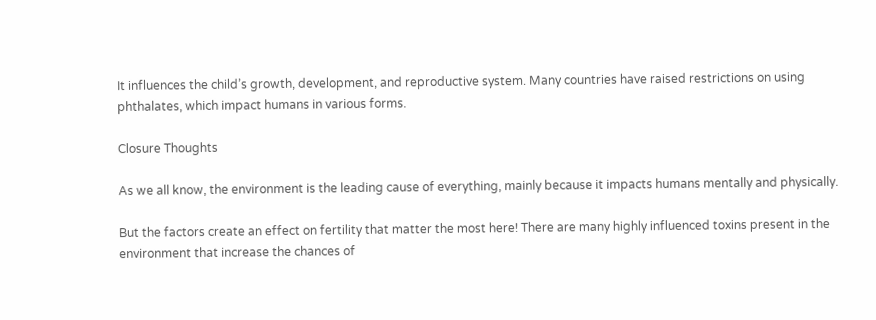It influences the child’s growth, development, and reproductive system. Many countries have raised restrictions on using phthalates, which impact humans in various forms.

Closure Thoughts

As we all know, the environment is the leading cause of everything, mainly because it impacts humans mentally and physically.

But the factors create an effect on fertility that matter the most here! There are many highly influenced toxins present in the environment that increase the chances of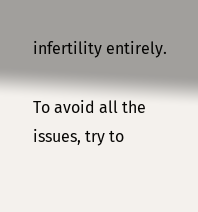infertility entirely.

To avoid all the issues, try to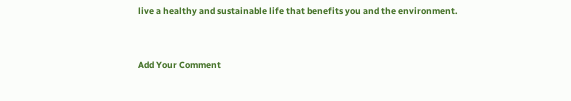live a healthy and sustainable life that benefits you and the environment.


Add Your Comment